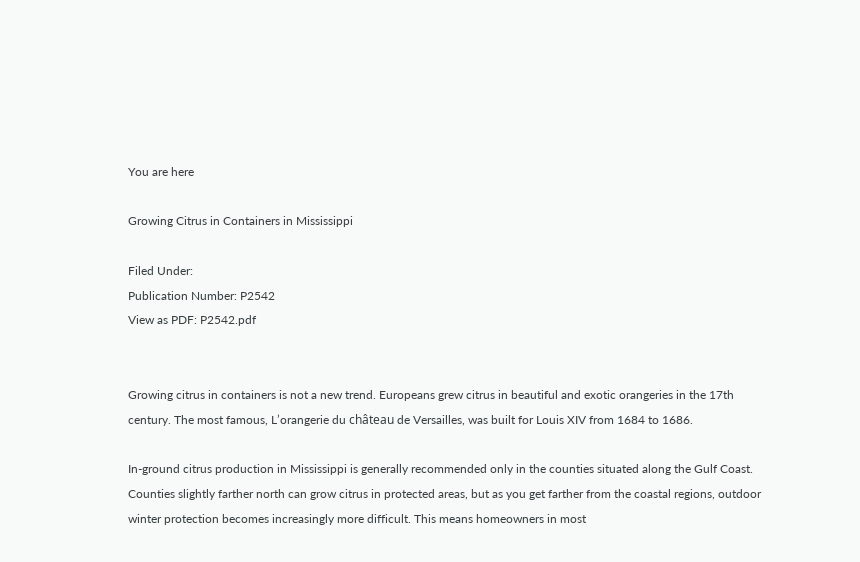You are here

Growing Citrus in Containers in Mississippi

Filed Under:
Publication Number: P2542
View as PDF: P2542.pdf


Growing citrus in containers is not a new trend. Europeans grew citrus in beautiful and exotic orangeries in the 17th century. The most famous, L’orangerie du château de Versailles, was built for Louis XIV from 1684 to 1686.

In-ground citrus production in Mississippi is generally recommended only in the counties situated along the Gulf Coast. Counties slightly farther north can grow citrus in protected areas, but as you get farther from the coastal regions, outdoor winter protection becomes increasingly more difficult. This means homeowners in most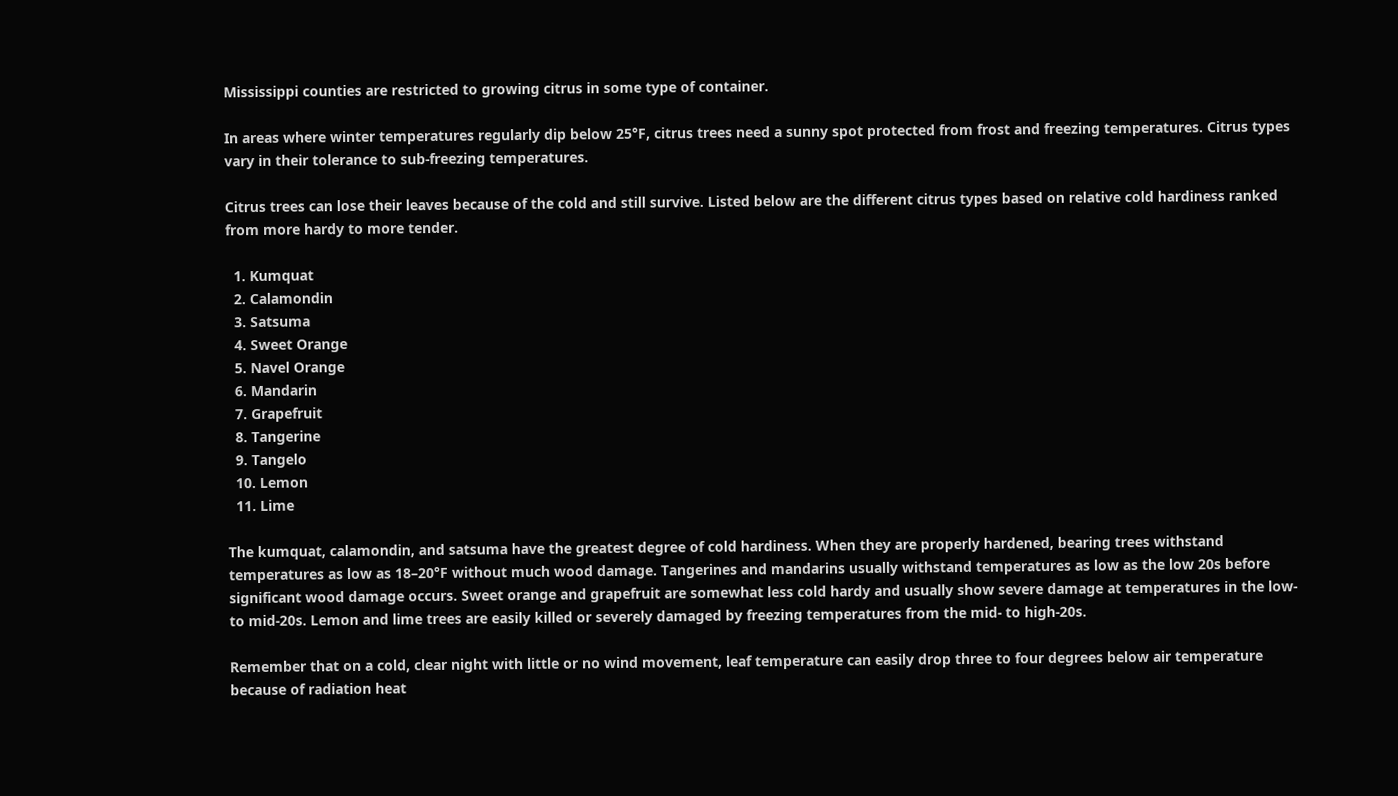Mississippi counties are restricted to growing citrus in some type of container.

In areas where winter temperatures regularly dip below 25°F, citrus trees need a sunny spot protected from frost and freezing temperatures. Citrus types vary in their tolerance to sub-freezing temperatures.

Citrus trees can lose their leaves because of the cold and still survive. Listed below are the different citrus types based on relative cold hardiness ranked from more hardy to more tender.

  1. Kumquat
  2. Calamondin
  3. Satsuma
  4. Sweet Orange
  5. Navel Orange
  6. Mandarin
  7. Grapefruit
  8. Tangerine
  9. Tangelo
  10. Lemon
  11. Lime

The kumquat, calamondin, and satsuma have the greatest degree of cold hardiness. When they are properly hardened, bearing trees withstand temperatures as low as 18–20°F without much wood damage. Tangerines and mandarins usually withstand temperatures as low as the low 20s before significant wood damage occurs. Sweet orange and grapefruit are somewhat less cold hardy and usually show severe damage at temperatures in the low- to mid-20s. Lemon and lime trees are easily killed or severely damaged by freezing temperatures from the mid- to high-20s.

Remember that on a cold, clear night with little or no wind movement, leaf temperature can easily drop three to four degrees below air temperature because of radiation heat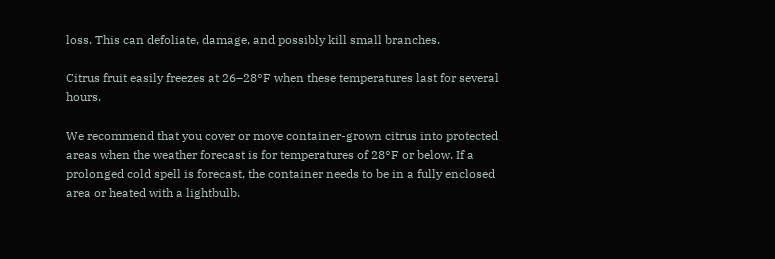loss. This can defoliate, damage, and possibly kill small branches.

Citrus fruit easily freezes at 26–28°F when these temperatures last for several hours.

We recommend that you cover or move container-grown citrus into protected areas when the weather forecast is for temperatures of 28°F or below. If a prolonged cold spell is forecast, the container needs to be in a fully enclosed area or heated with a lightbulb.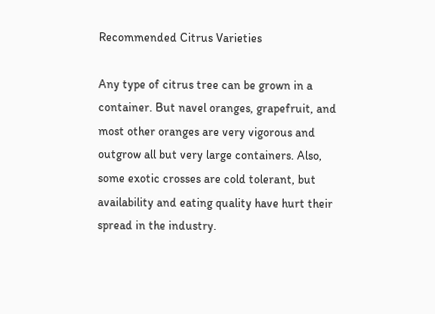Recommended Citrus Varieties

Any type of citrus tree can be grown in a container. But navel oranges, grapefruit, and most other oranges are very vigorous and outgrow all but very large containers. Also, some exotic crosses are cold tolerant, but availability and eating quality have hurt their spread in the industry.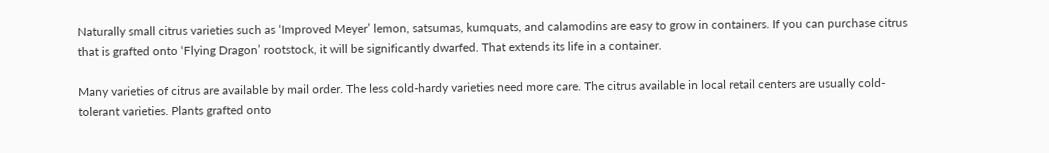Naturally small citrus varieties such as ‘Improved Meyer’ lemon, satsumas, kumquats, and calamodins are easy to grow in containers. If you can purchase citrus that is grafted onto ‘Flying Dragon’ rootstock, it will be significantly dwarfed. That extends its life in a container.

Many varieties of citrus are available by mail order. The less cold-hardy varieties need more care. The citrus available in local retail centers are usually cold-tolerant varieties. Plants grafted onto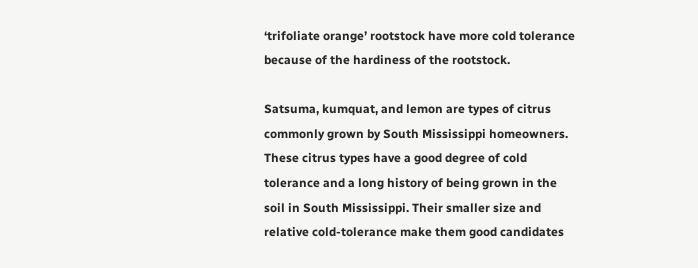‘trifoliate orange’ rootstock have more cold tolerance because of the hardiness of the rootstock.

Satsuma, kumquat, and lemon are types of citrus commonly grown by South Mississippi homeowners. These citrus types have a good degree of cold tolerance and a long history of being grown in the soil in South Mississippi. Their smaller size and relative cold-tolerance make them good candidates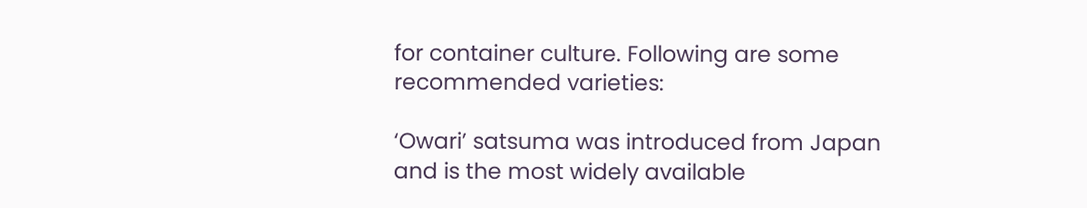for container culture. Following are some recommended varieties:

‘Owari’ satsuma was introduced from Japan and is the most widely available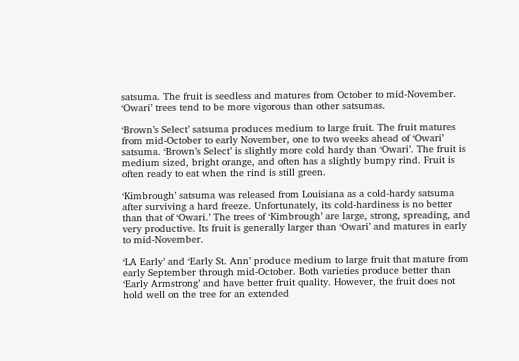satsuma. The fruit is seedless and matures from October to mid-November. ‘Owari’ trees tend to be more vigorous than other satsumas.

‘Brown’s Select’ satsuma produces medium to large fruit. The fruit matures from mid-October to early November, one to two weeks ahead of ‘Owari’ satsuma. ‘Brown’s Select’ is slightly more cold hardy than ‘Owari’. The fruit is medium sized, bright orange, and often has a slightly bumpy rind. Fruit is often ready to eat when the rind is still green.

‘Kimbrough’ satsuma was released from Louisiana as a cold-hardy satsuma after surviving a hard freeze. Unfortunately, its cold-hardiness is no better than that of ‘Owari.’ The trees of ‘Kimbrough’ are large, strong, spreading, and very productive. Its fruit is generally larger than ‘Owari’ and matures in early to mid-November.

‘LA Early’ and ‘Early St. Ann’ produce medium to large fruit that mature from early September through mid-October. Both varieties produce better than ‘Early Armstrong’ and have better fruit quality. However, the fruit does not hold well on the tree for an extended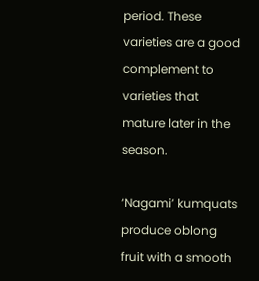period. These varieties are a good complement to varieties that mature later in the season.

‘Nagami’ kumquats produce oblong fruit with a smooth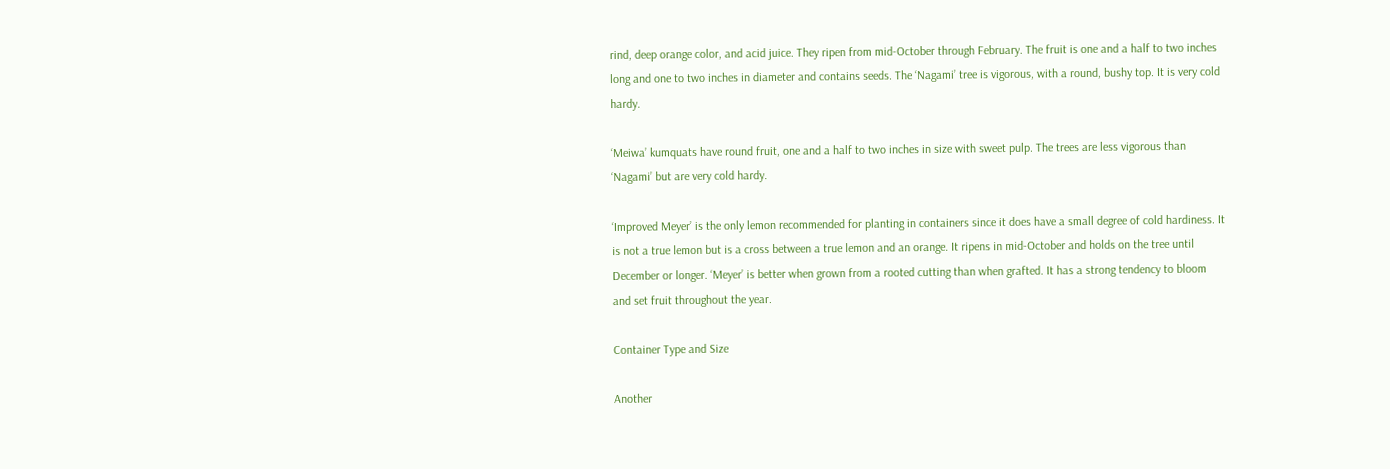rind, deep orange color, and acid juice. They ripen from mid-October through February. The fruit is one and a half to two inches long and one to two inches in diameter and contains seeds. The ‘Nagami’ tree is vigorous, with a round, bushy top. It is very cold hardy.

‘Meiwa’ kumquats have round fruit, one and a half to two inches in size with sweet pulp. The trees are less vigorous than ‘Nagami’ but are very cold hardy.

‘Improved Meyer’ is the only lemon recommended for planting in containers since it does have a small degree of cold hardiness. It is not a true lemon but is a cross between a true lemon and an orange. It ripens in mid-October and holds on the tree until December or longer. ‘Meyer’ is better when grown from a rooted cutting than when grafted. It has a strong tendency to bloom and set fruit throughout the year.

Container Type and Size

Another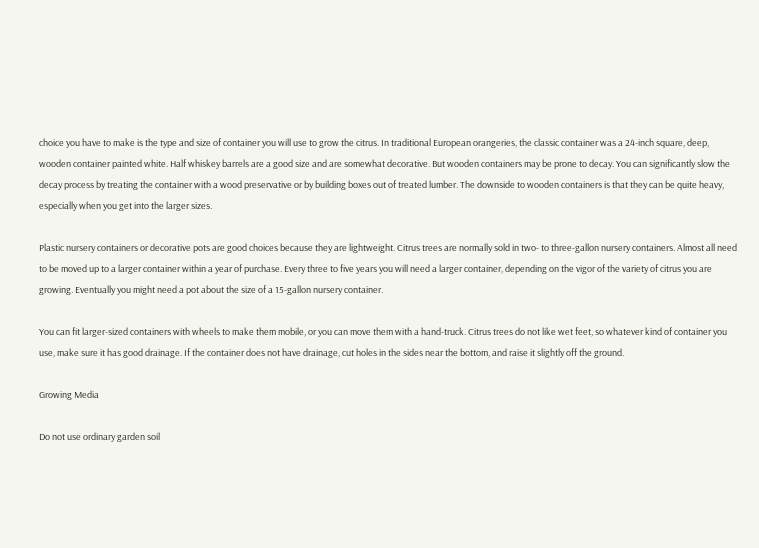choice you have to make is the type and size of container you will use to grow the citrus. In traditional European orangeries, the classic container was a 24-inch square, deep, wooden container painted white. Half whiskey barrels are a good size and are somewhat decorative. But wooden containers may be prone to decay. You can significantly slow the decay process by treating the container with a wood preservative or by building boxes out of treated lumber. The downside to wooden containers is that they can be quite heavy, especially when you get into the larger sizes.

Plastic nursery containers or decorative pots are good choices because they are lightweight. Citrus trees are normally sold in two- to three-gallon nursery containers. Almost all need to be moved up to a larger container within a year of purchase. Every three to five years you will need a larger container, depending on the vigor of the variety of citrus you are growing. Eventually you might need a pot about the size of a 15-gallon nursery container.

You can fit larger-sized containers with wheels to make them mobile, or you can move them with a hand-truck. Citrus trees do not like wet feet, so whatever kind of container you use, make sure it has good drainage. If the container does not have drainage, cut holes in the sides near the bottom, and raise it slightly off the ground.

Growing Media

Do not use ordinary garden soil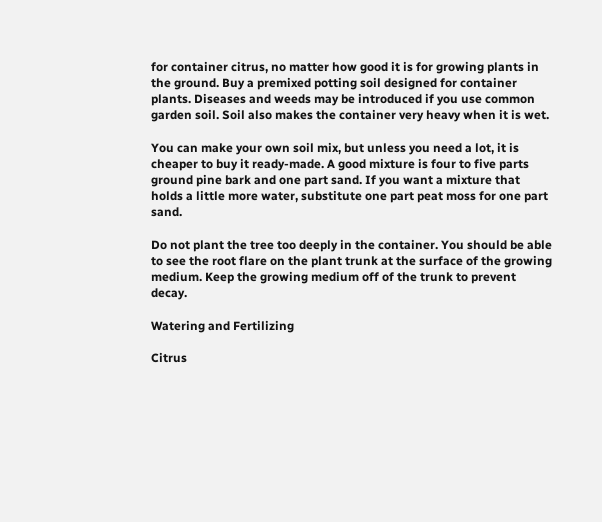for container citrus, no matter how good it is for growing plants in the ground. Buy a premixed potting soil designed for container plants. Diseases and weeds may be introduced if you use common garden soil. Soil also makes the container very heavy when it is wet.

You can make your own soil mix, but unless you need a lot, it is cheaper to buy it ready-made. A good mixture is four to five parts ground pine bark and one part sand. If you want a mixture that holds a little more water, substitute one part peat moss for one part sand.

Do not plant the tree too deeply in the container. You should be able to see the root flare on the plant trunk at the surface of the growing medium. Keep the growing medium off of the trunk to prevent decay.

Watering and Fertilizing

Citrus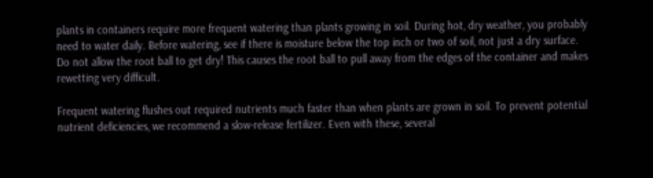plants in containers require more frequent watering than plants growing in soil. During hot, dry weather, you probably need to water daily. Before watering, see if there is moisture below the top inch or two of soil, not just a dry surface. Do not allow the root ball to get dry! This causes the root ball to pull away from the edges of the container and makes rewetting very difficult.

Frequent watering flushes out required nutrients much faster than when plants are grown in soil. To prevent potential nutrient deficiencies, we recommend a slow-release fertilizer. Even with these, several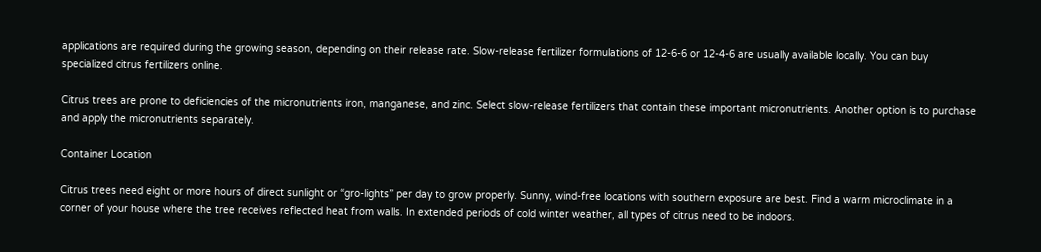applications are required during the growing season, depending on their release rate. Slow-release fertilizer formulations of 12-6-6 or 12-4-6 are usually available locally. You can buy specialized citrus fertilizers online.

Citrus trees are prone to deficiencies of the micronutrients iron, manganese, and zinc. Select slow-release fertilizers that contain these important micronutrients. Another option is to purchase and apply the micronutrients separately.

Container Location

Citrus trees need eight or more hours of direct sunlight or “gro-lights” per day to grow properly. Sunny, wind-free locations with southern exposure are best. Find a warm microclimate in a corner of your house where the tree receives reflected heat from walls. In extended periods of cold winter weather, all types of citrus need to be indoors.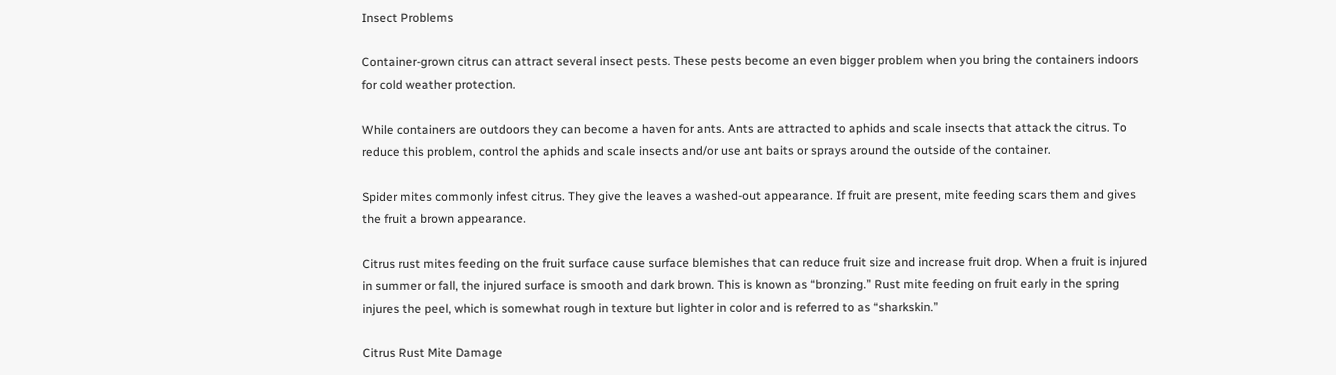Insect Problems

Container-grown citrus can attract several insect pests. These pests become an even bigger problem when you bring the containers indoors for cold weather protection.

While containers are outdoors they can become a haven for ants. Ants are attracted to aphids and scale insects that attack the citrus. To reduce this problem, control the aphids and scale insects and/or use ant baits or sprays around the outside of the container.

Spider mites commonly infest citrus. They give the leaves a washed-out appearance. If fruit are present, mite feeding scars them and gives the fruit a brown appearance.

Citrus rust mites feeding on the fruit surface cause surface blemishes that can reduce fruit size and increase fruit drop. When a fruit is injured in summer or fall, the injured surface is smooth and dark brown. This is known as “bronzing.” Rust mite feeding on fruit early in the spring injures the peel, which is somewhat rough in texture but lighter in color and is referred to as “sharkskin.”

Citrus Rust Mite Damage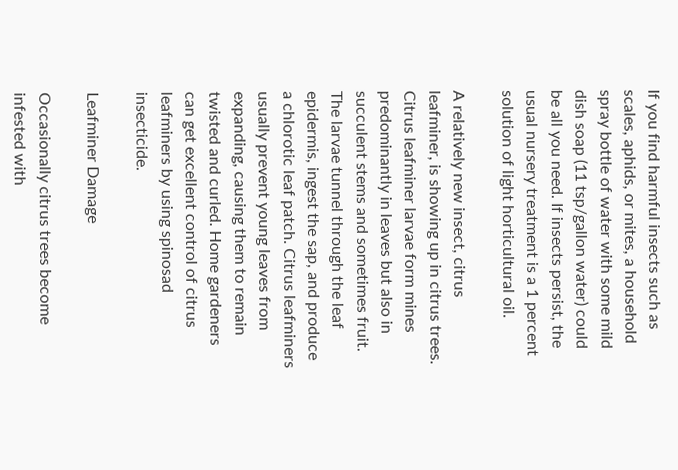If you find harmful insects such as scales, aphids, or mites, a household spray bottle of water with some mild dish soap (11 tsp/gallon water) could be all you need. If insects persist, the usual nursery treatment is a 1 percent solution of light horticultural oil.

A relatively new insect, citrus leafminer, is showing up in citrus trees. Citrus leafminer larvae form mines predominantly in leaves but also in succulent stems and sometimes fruit. The larvae tunnel through the leaf epidermis, ingest the sap, and produce a chlorotic leaf patch. Citrus leafminers usually prevent young leaves from expanding, causing them to remain twisted and curled. Home gardeners can get excellent control of citrus leafminers by using spinosad insecticide.

Leafminer Damage

Occasionally citrus trees become infested with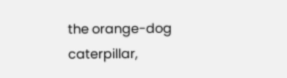the orange-dog caterpillar,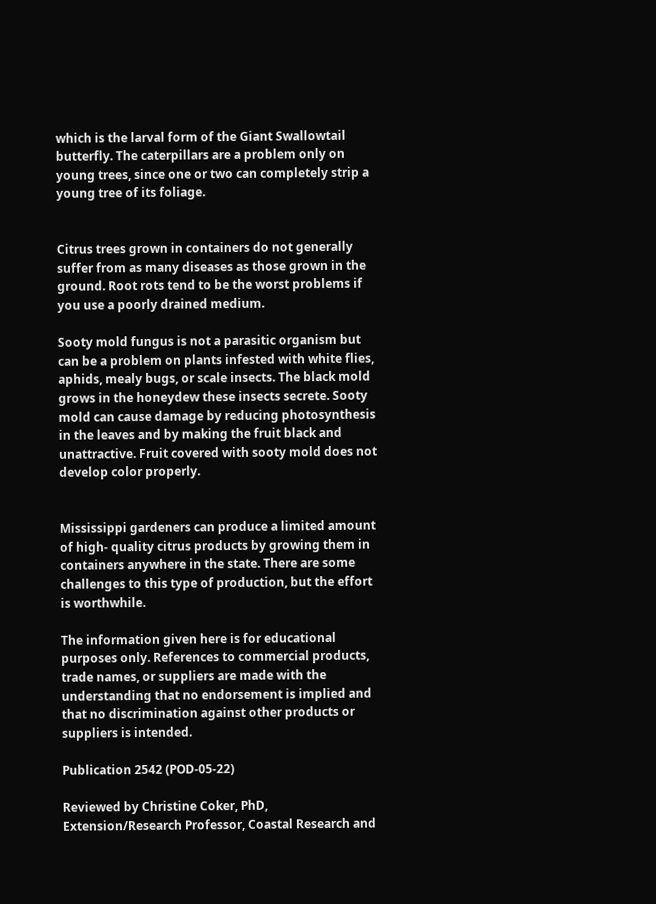which is the larval form of the Giant Swallowtail butterfly. The caterpillars are a problem only on young trees, since one or two can completely strip a young tree of its foliage.


Citrus trees grown in containers do not generally suffer from as many diseases as those grown in the ground. Root rots tend to be the worst problems if you use a poorly drained medium.

Sooty mold fungus is not a parasitic organism but can be a problem on plants infested with white flies, aphids, mealy bugs, or scale insects. The black mold grows in the honeydew these insects secrete. Sooty mold can cause damage by reducing photosynthesis in the leaves and by making the fruit black and unattractive. Fruit covered with sooty mold does not develop color properly.


Mississippi gardeners can produce a limited amount of high- quality citrus products by growing them in containers anywhere in the state. There are some challenges to this type of production, but the effort is worthwhile.

The information given here is for educational purposes only. References to commercial products, trade names, or suppliers are made with the understanding that no endorsement is implied and that no discrimination against other products or suppliers is intended.

Publication 2542 (POD-05-22)

Reviewed by Christine Coker, PhD, Extension/Research Professor, Coastal Research and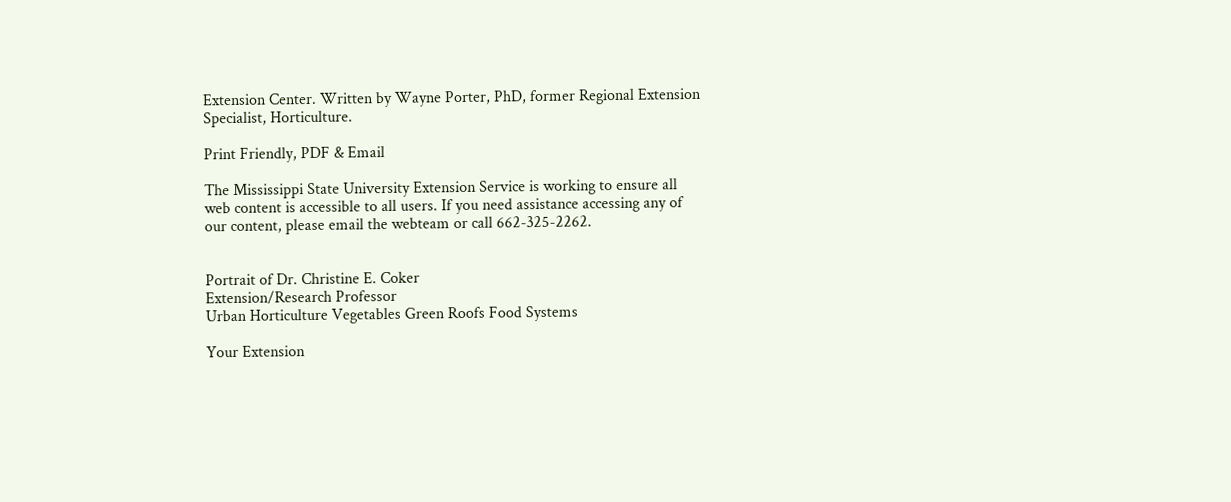Extension Center. Written by Wayne Porter, PhD, former Regional Extension Specialist, Horticulture.

Print Friendly, PDF & Email

The Mississippi State University Extension Service is working to ensure all web content is accessible to all users. If you need assistance accessing any of our content, please email the webteam or call 662-325-2262.


Portrait of Dr. Christine E. Coker
Extension/Research Professor
Urban Horticulture Vegetables Green Roofs Food Systems

Your Extension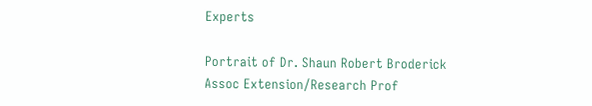Experts

Portrait of Dr. Shaun Robert Broderick
Assoc Extension/Research Prof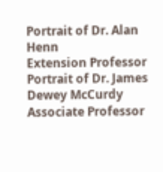Portrait of Dr. Alan Henn
Extension Professor
Portrait of Dr. James Dewey McCurdy
Associate Professor